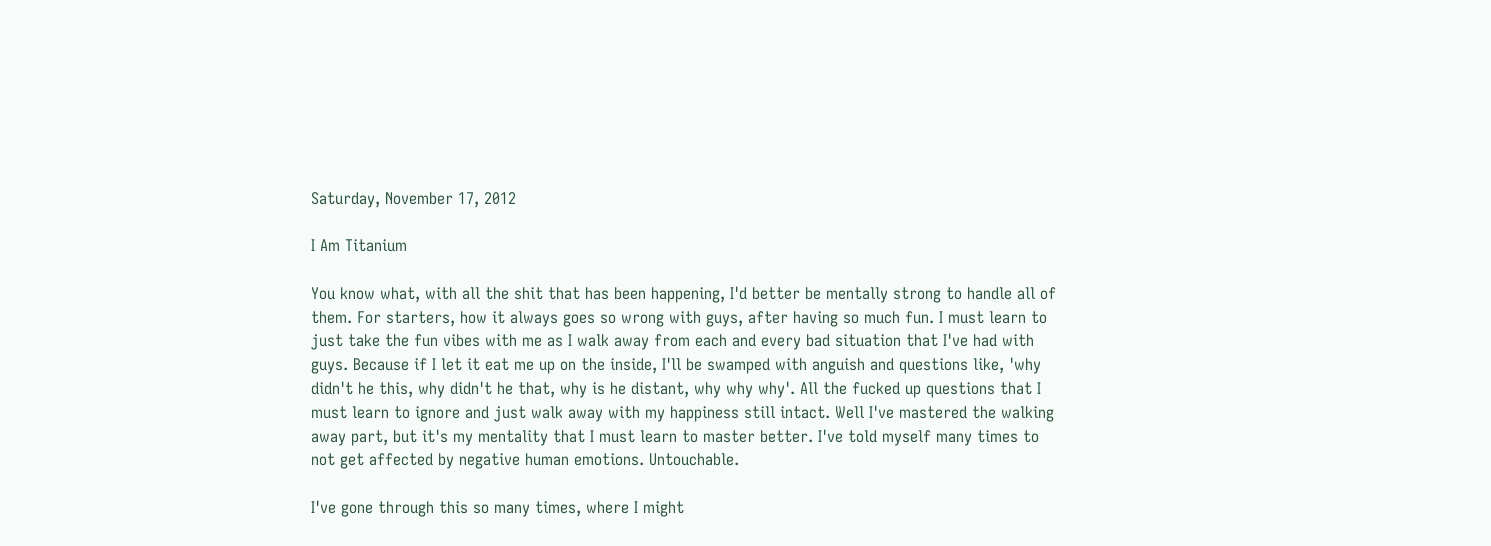Saturday, November 17, 2012

I Am Titanium

You know what, with all the shit that has been happening, I'd better be mentally strong to handle all of them. For starters, how it always goes so wrong with guys, after having so much fun. I must learn to just take the fun vibes with me as I walk away from each and every bad situation that I've had with guys. Because if I let it eat me up on the inside, I'll be swamped with anguish and questions like, 'why didn't he this, why didn't he that, why is he distant, why why why'. All the fucked up questions that I must learn to ignore and just walk away with my happiness still intact. Well I've mastered the walking away part, but it's my mentality that I must learn to master better. I've told myself many times to not get affected by negative human emotions. Untouchable.

I've gone through this so many times, where I might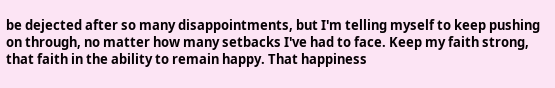be dejected after so many disappointments, but I'm telling myself to keep pushing on through, no matter how many setbacks I've had to face. Keep my faith strong, that faith in the ability to remain happy. That happiness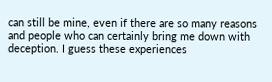can still be mine, even if there are so many reasons and people who can certainly bring me down with deception. I guess these experiences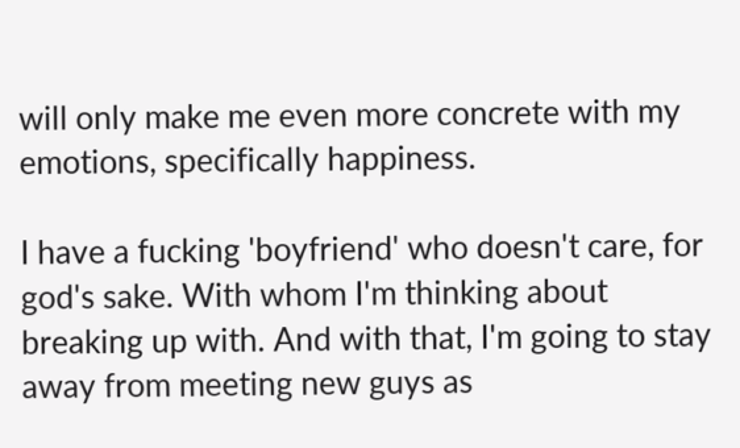will only make me even more concrete with my emotions, specifically happiness.

I have a fucking 'boyfriend' who doesn't care, for god's sake. With whom I'm thinking about breaking up with. And with that, I'm going to stay away from meeting new guys as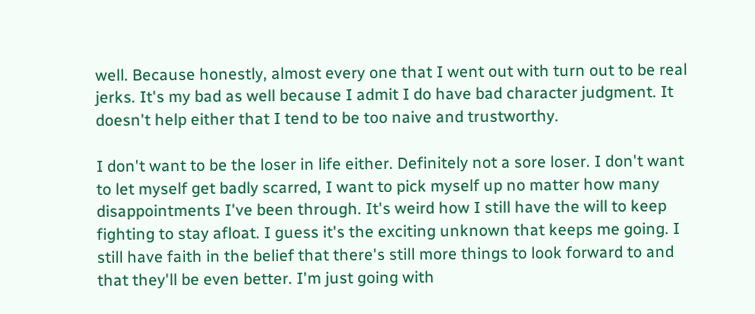well. Because honestly, almost every one that I went out with turn out to be real jerks. It's my bad as well because I admit I do have bad character judgment. It doesn't help either that I tend to be too naive and trustworthy.

I don't want to be the loser in life either. Definitely not a sore loser. I don't want to let myself get badly scarred, I want to pick myself up no matter how many disappointments I've been through. It's weird how I still have the will to keep fighting to stay afloat. I guess it's the exciting unknown that keeps me going. I still have faith in the belief that there's still more things to look forward to and that they'll be even better. I'm just going with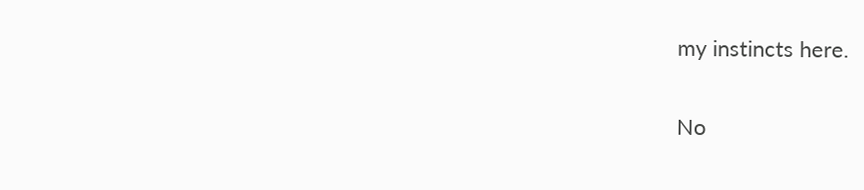my instincts here.

No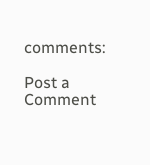comments:

Post a Comment